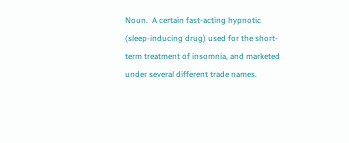Noun.  A certain fast-acting hypnotic (sleep-inducing drug) used for the short-term treatment of insomnia, and marketed under several different trade names.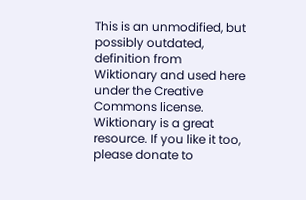This is an unmodified, but possibly outdated, definition from Wiktionary and used here under the Creative Commons license. Wiktionary is a great resource. If you like it too, please donate to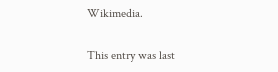Wikimedia.

This entry was last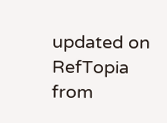updated on RefTopia from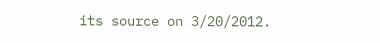its source on 3/20/2012.